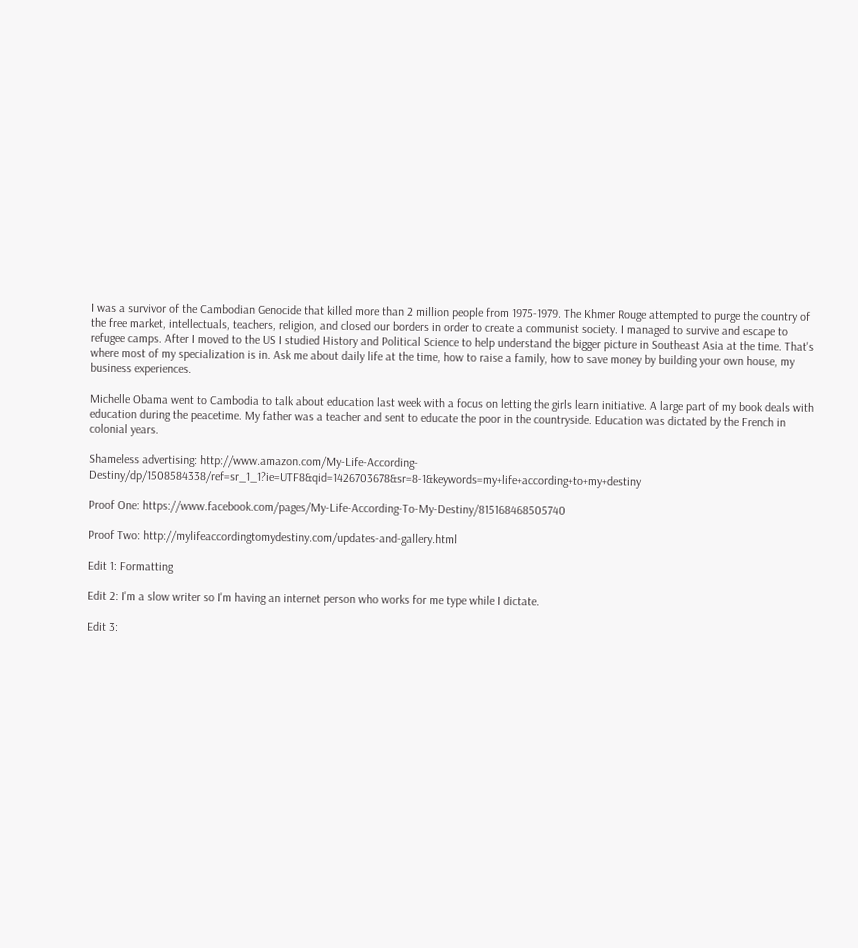I was a survivor of the Cambodian Genocide that killed more than 2 million people from 1975-1979. The Khmer Rouge attempted to purge the country of the free market, intellectuals, teachers, religion, and closed our borders in order to create a communist society. I managed to survive and escape to refugee camps. After I moved to the US I studied History and Political Science to help understand the bigger picture in Southeast Asia at the time. That's where most of my specialization is in. Ask me about daily life at the time, how to raise a family, how to save money by building your own house, my business experiences.

Michelle Obama went to Cambodia to talk about education last week with a focus on letting the girls learn initiative. A large part of my book deals with education during the peacetime. My father was a teacher and sent to educate the poor in the countryside. Education was dictated by the French in colonial years.

Shameless advertising: http://www.amazon.com/My-Life-According-Destiny/dp/1508584338/ref=sr_1_1?ie=UTF8&qid=1426703678&sr=8-1&keywords=my+life+according+to+my+destiny

Proof One: https://www.facebook.com/pages/My-Life-According-To-My-Destiny/815168468505740

Proof Two: http://mylifeaccordingtomydestiny.com/updates-and-gallery.html

Edit 1: Formatting

Edit 2: I'm a slow writer so I'm having an internet person who works for me type while I dictate.

Edit 3: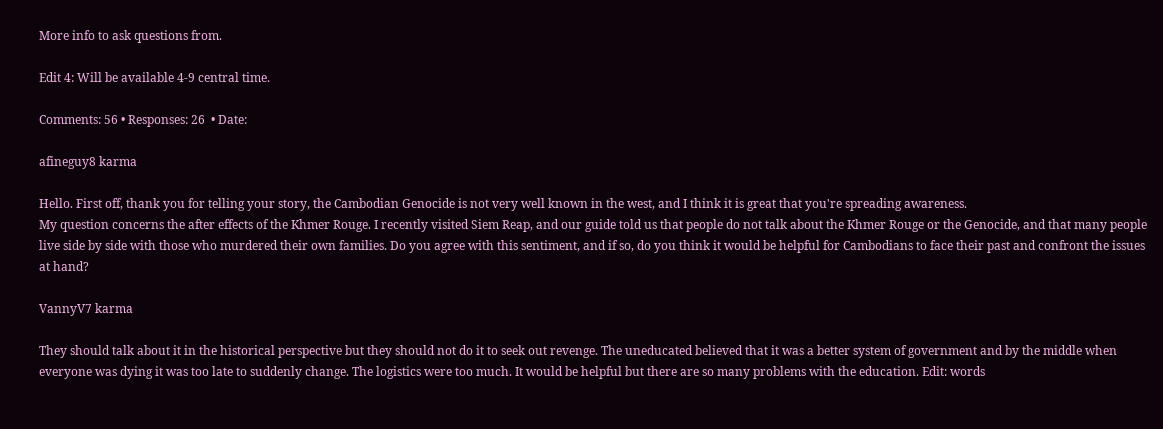More info to ask questions from.

Edit 4: Will be available 4-9 central time.

Comments: 56 • Responses: 26  • Date:

afineguy8 karma

Hello. First off, thank you for telling your story, the Cambodian Genocide is not very well known in the west, and I think it is great that you're spreading awareness.
My question concerns the after effects of the Khmer Rouge. I recently visited Siem Reap, and our guide told us that people do not talk about the Khmer Rouge or the Genocide, and that many people live side by side with those who murdered their own families. Do you agree with this sentiment, and if so, do you think it would be helpful for Cambodians to face their past and confront the issues at hand?

VannyV7 karma

They should talk about it in the historical perspective but they should not do it to seek out revenge. The uneducated believed that it was a better system of government and by the middle when everyone was dying it was too late to suddenly change. The logistics were too much. It would be helpful but there are so many problems with the education. Edit: words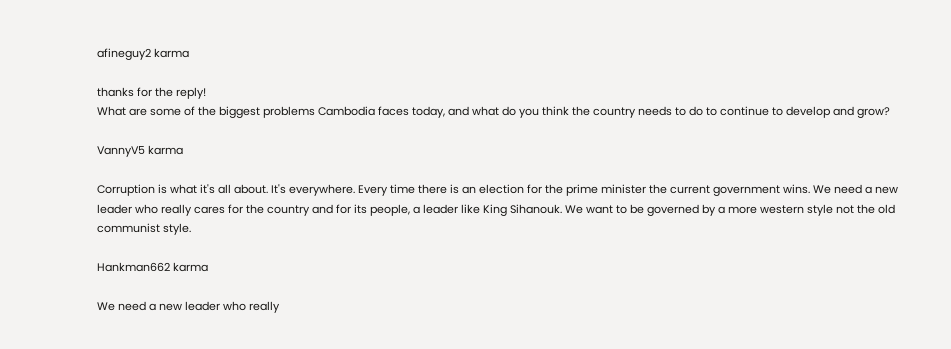afineguy2 karma

thanks for the reply!
What are some of the biggest problems Cambodia faces today, and what do you think the country needs to do to continue to develop and grow?

VannyV5 karma

Corruption is what it's all about. It's everywhere. Every time there is an election for the prime minister the current government wins. We need a new leader who really cares for the country and for its people, a leader like King Sihanouk. We want to be governed by a more western style not the old communist style.

Hankman662 karma

We need a new leader who really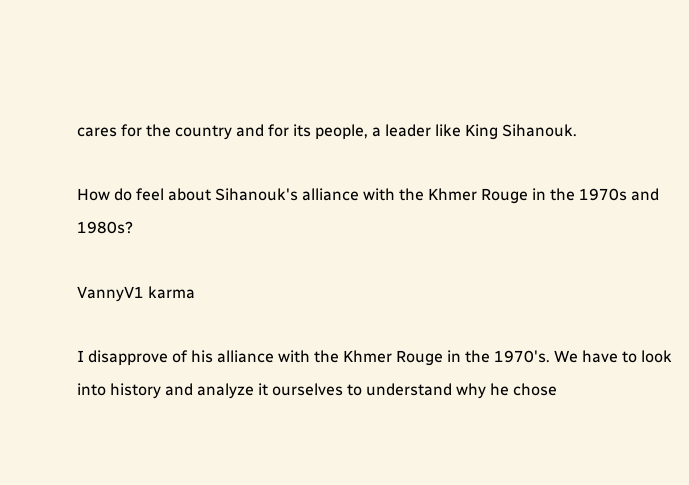cares for the country and for its people, a leader like King Sihanouk.

How do feel about Sihanouk's alliance with the Khmer Rouge in the 1970s and 1980s?

VannyV1 karma

I disapprove of his alliance with the Khmer Rouge in the 1970's. We have to look into history and analyze it ourselves to understand why he chose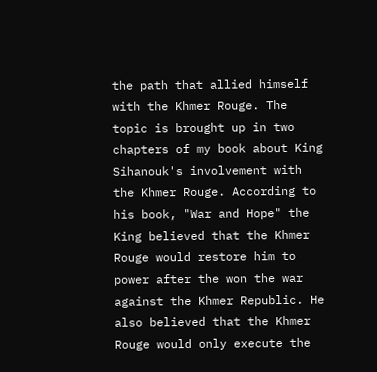the path that allied himself with the Khmer Rouge. The topic is brought up in two chapters of my book about King Sihanouk's involvement with the Khmer Rouge. According to his book, "War and Hope" the King believed that the Khmer Rouge would restore him to power after the won the war against the Khmer Republic. He also believed that the Khmer Rouge would only execute the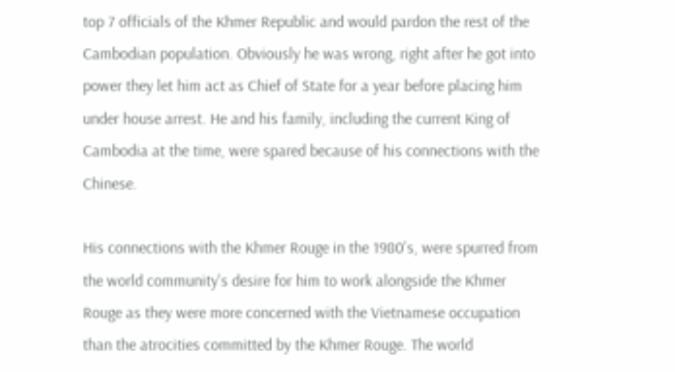top 7 officials of the Khmer Republic and would pardon the rest of the Cambodian population. Obviously he was wrong, right after he got into power they let him act as Chief of State for a year before placing him under house arrest. He and his family, including the current King of Cambodia at the time, were spared because of his connections with the Chinese.

His connections with the Khmer Rouge in the 1980's, were spurred from the world community's desire for him to work alongside the Khmer Rouge as they were more concerned with the Vietnamese occupation than the atrocities committed by the Khmer Rouge. The world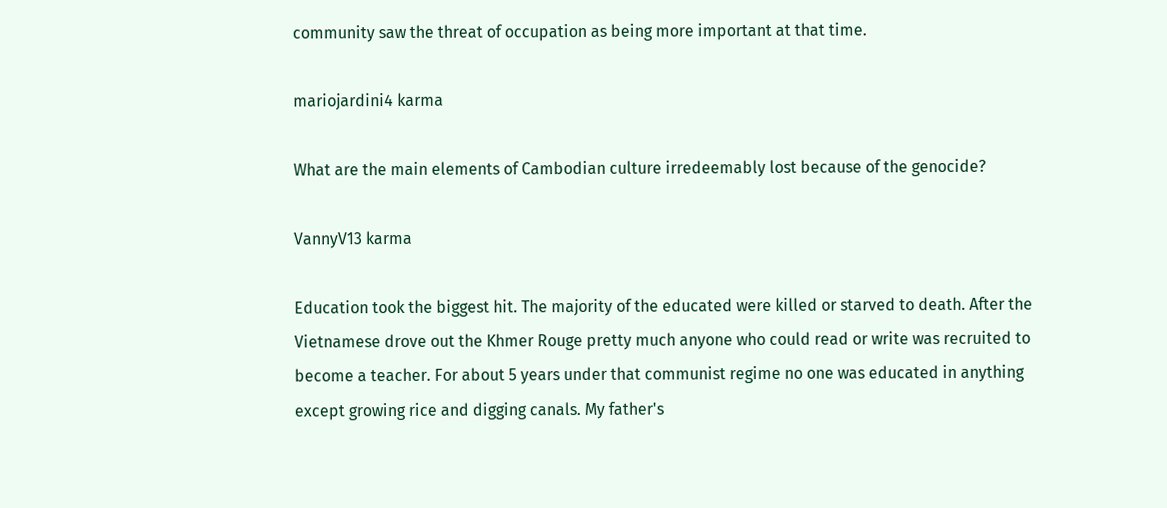community saw the threat of occupation as being more important at that time.

mariojardini4 karma

What are the main elements of Cambodian culture irredeemably lost because of the genocide?

VannyV13 karma

Education took the biggest hit. The majority of the educated were killed or starved to death. After the Vietnamese drove out the Khmer Rouge pretty much anyone who could read or write was recruited to become a teacher. For about 5 years under that communist regime no one was educated in anything except growing rice and digging canals. My father's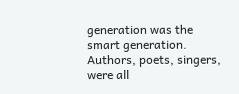generation was the smart generation. Authors, poets, singers, were all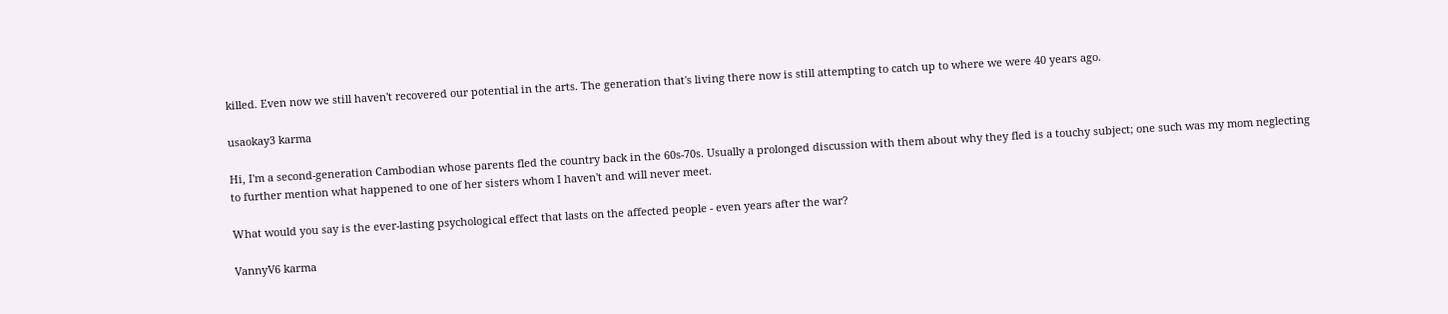killed. Even now we still haven't recovered our potential in the arts. The generation that's living there now is still attempting to catch up to where we were 40 years ago.

usaokay3 karma

Hi, I'm a second-generation Cambodian whose parents fled the country back in the 60s-70s. Usually a prolonged discussion with them about why they fled is a touchy subject; one such was my mom neglecting to further mention what happened to one of her sisters whom I haven't and will never meet.

What would you say is the ever-lasting psychological effect that lasts on the affected people - even years after the war?

VannyV6 karma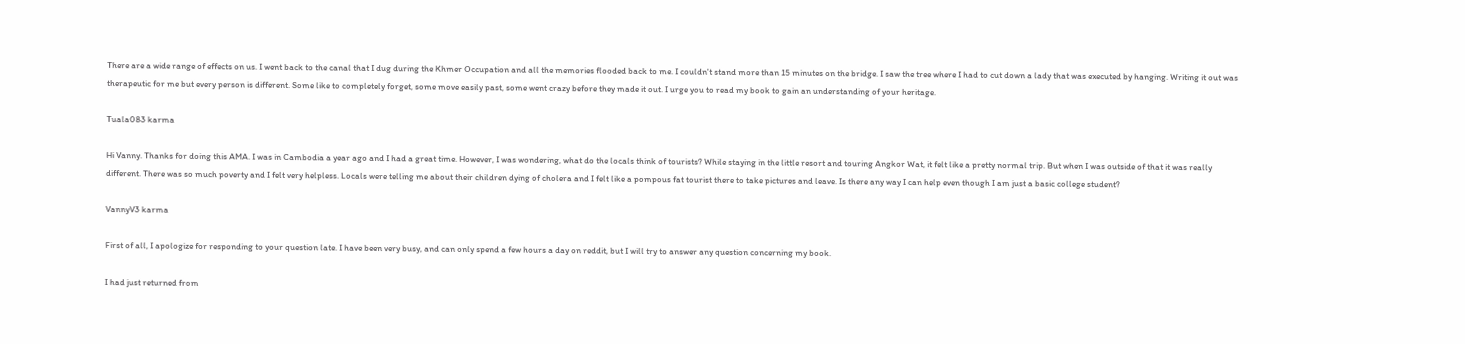There are a wide range of effects on us. I went back to the canal that I dug during the Khmer Occupation and all the memories flooded back to me. I couldn't stand more than 15 minutes on the bridge. I saw the tree where I had to cut down a lady that was executed by hanging. Writing it out was therapeutic for me but every person is different. Some like to completely forget, some move easily past, some went crazy before they made it out. I urge you to read my book to gain an understanding of your heritage.

Tuala083 karma

Hi Vanny. Thanks for doing this AMA. I was in Cambodia a year ago and I had a great time. However, I was wondering, what do the locals think of tourists? While staying in the little resort and touring Angkor Wat, it felt like a pretty normal trip. But when I was outside of that it was really different. There was so much poverty and I felt very helpless. Locals were telling me about their children dying of cholera and I felt like a pompous fat tourist there to take pictures and leave. Is there any way I can help even though I am just a basic college student?

VannyV3 karma

First of all, I apologize for responding to your question late. I have been very busy, and can only spend a few hours a day on reddit, but I will try to answer any question concerning my book.

I had just returned from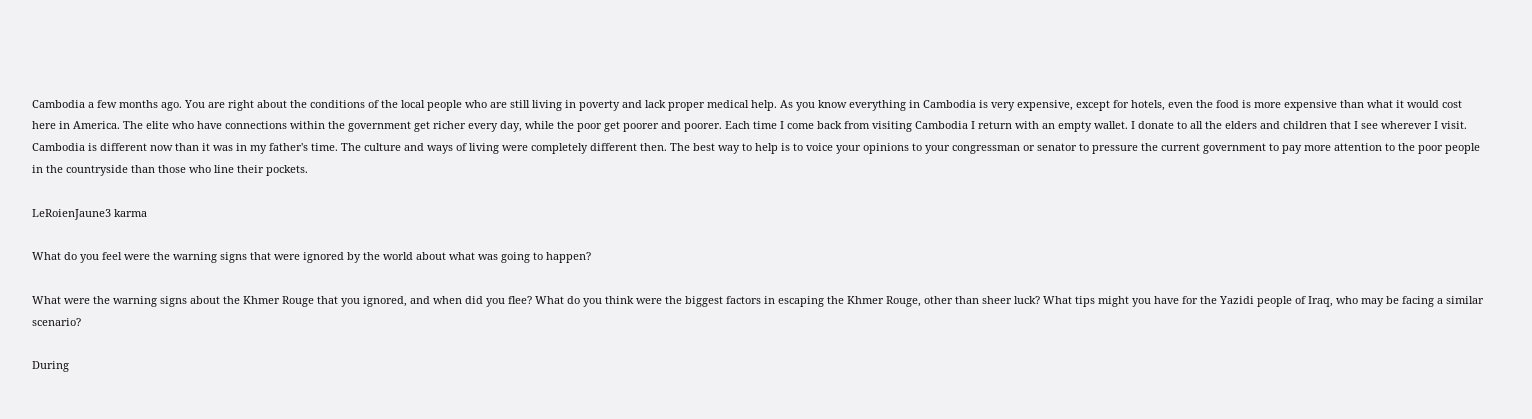Cambodia a few months ago. You are right about the conditions of the local people who are still living in poverty and lack proper medical help. As you know everything in Cambodia is very expensive, except for hotels, even the food is more expensive than what it would cost here in America. The elite who have connections within the government get richer every day, while the poor get poorer and poorer. Each time I come back from visiting Cambodia I return with an empty wallet. I donate to all the elders and children that I see wherever I visit. Cambodia is different now than it was in my father's time. The culture and ways of living were completely different then. The best way to help is to voice your opinions to your congressman or senator to pressure the current government to pay more attention to the poor people in the countryside than those who line their pockets.

LeRoienJaune3 karma

What do you feel were the warning signs that were ignored by the world about what was going to happen?

What were the warning signs about the Khmer Rouge that you ignored, and when did you flee? What do you think were the biggest factors in escaping the Khmer Rouge, other than sheer luck? What tips might you have for the Yazidi people of Iraq, who may be facing a similar scenario?

During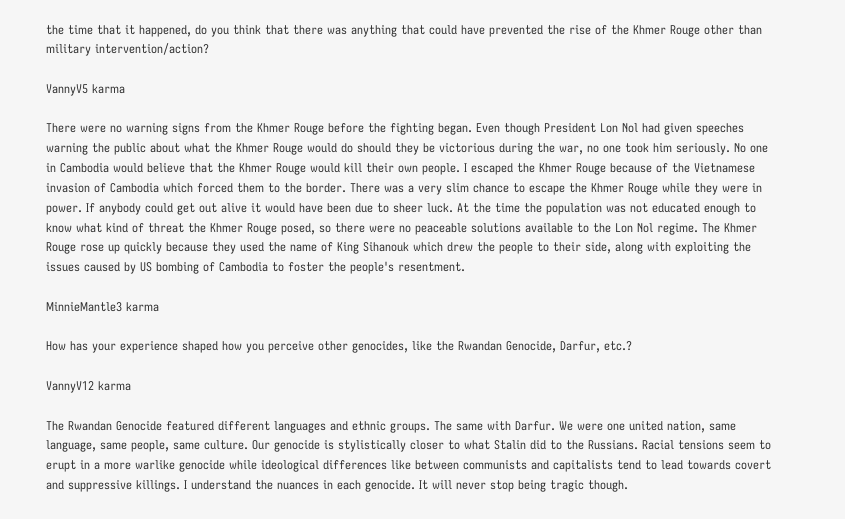the time that it happened, do you think that there was anything that could have prevented the rise of the Khmer Rouge other than military intervention/action?

VannyV5 karma

There were no warning signs from the Khmer Rouge before the fighting began. Even though President Lon Nol had given speeches warning the public about what the Khmer Rouge would do should they be victorious during the war, no one took him seriously. No one in Cambodia would believe that the Khmer Rouge would kill their own people. I escaped the Khmer Rouge because of the Vietnamese invasion of Cambodia which forced them to the border. There was a very slim chance to escape the Khmer Rouge while they were in power. If anybody could get out alive it would have been due to sheer luck. At the time the population was not educated enough to know what kind of threat the Khmer Rouge posed, so there were no peaceable solutions available to the Lon Nol regime. The Khmer Rouge rose up quickly because they used the name of King Sihanouk which drew the people to their side, along with exploiting the issues caused by US bombing of Cambodia to foster the people's resentment.

MinnieMantle3 karma

How has your experience shaped how you perceive other genocides, like the Rwandan Genocide, Darfur, etc.?

VannyV12 karma

The Rwandan Genocide featured different languages and ethnic groups. The same with Darfur. We were one united nation, same language, same people, same culture. Our genocide is stylistically closer to what Stalin did to the Russians. Racial tensions seem to erupt in a more warlike genocide while ideological differences like between communists and capitalists tend to lead towards covert and suppressive killings. I understand the nuances in each genocide. It will never stop being tragic though.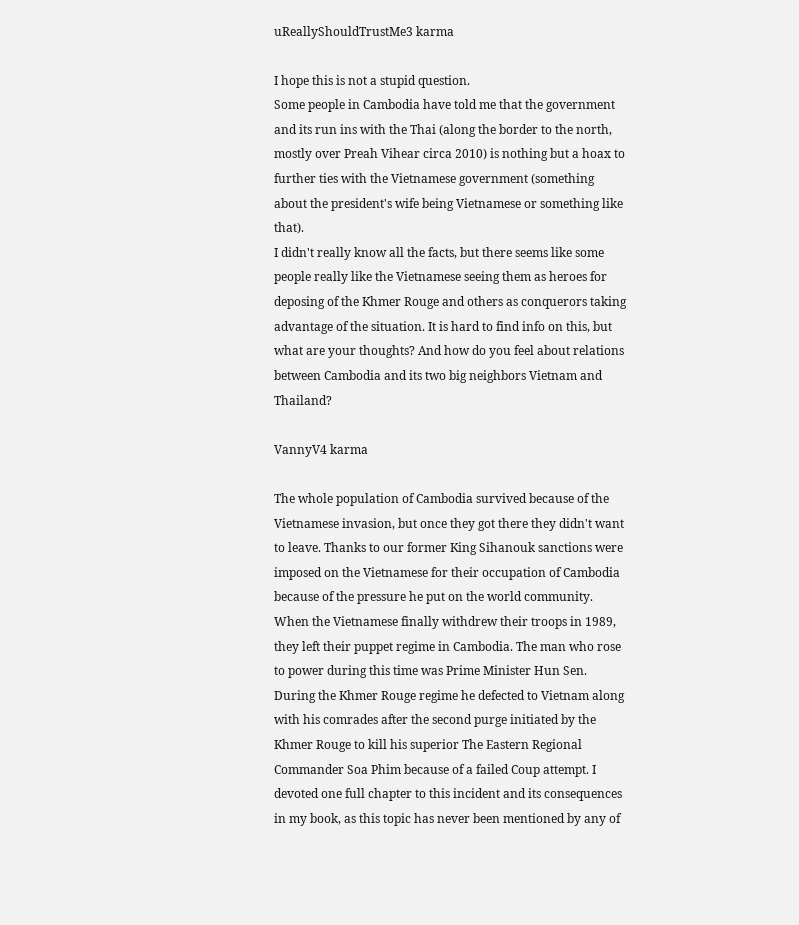uReallyShouldTrustMe3 karma

I hope this is not a stupid question.
Some people in Cambodia have told me that the government and its run ins with the Thai (along the border to the north, mostly over Preah Vihear circa 2010) is nothing but a hoax to further ties with the Vietnamese government (something about the president's wife being Vietnamese or something like that).
I didn't really know all the facts, but there seems like some people really like the Vietnamese seeing them as heroes for deposing of the Khmer Rouge and others as conquerors taking advantage of the situation. It is hard to find info on this, but what are your thoughts? And how do you feel about relations between Cambodia and its two big neighbors Vietnam and Thailand?

VannyV4 karma

The whole population of Cambodia survived because of the Vietnamese invasion, but once they got there they didn't want to leave. Thanks to our former King Sihanouk sanctions were imposed on the Vietnamese for their occupation of Cambodia because of the pressure he put on the world community. When the Vietnamese finally withdrew their troops in 1989, they left their puppet regime in Cambodia. The man who rose to power during this time was Prime Minister Hun Sen. During the Khmer Rouge regime he defected to Vietnam along with his comrades after the second purge initiated by the Khmer Rouge to kill his superior The Eastern Regional Commander Soa Phim because of a failed Coup attempt. I devoted one full chapter to this incident and its consequences in my book, as this topic has never been mentioned by any of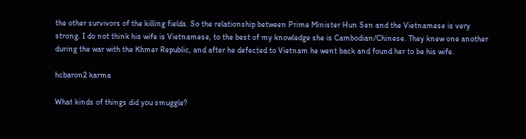the other survivors of the killing fields. So the relationship between Prime Minister Hun Sen and the Vietnamese is very strong. I do not think his wife is Vietnamese, to the best of my knowledge she is Cambodian/Chinese. They knew one another during the war with the Khmer Republic, and after he defected to Vietnam he went back and found her to be his wife.

hcbaron2 karma

What kinds of things did you smuggle?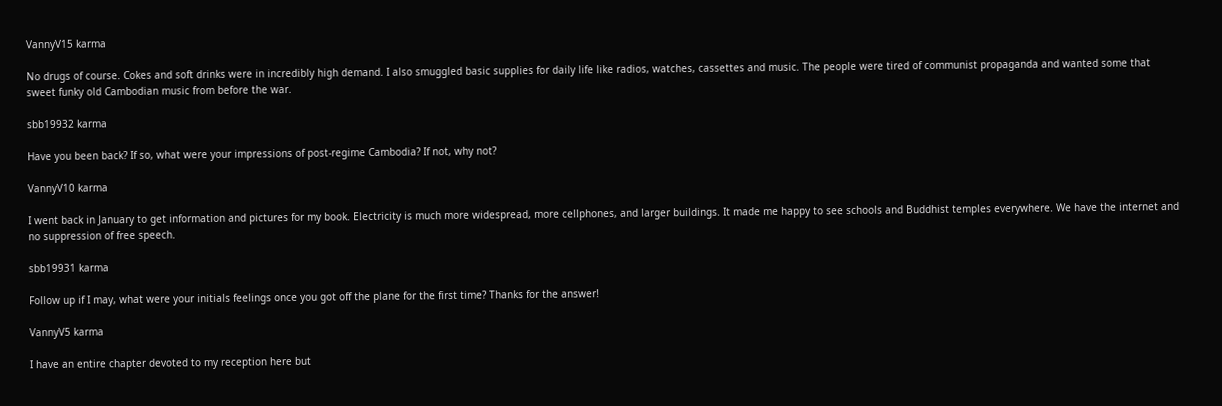VannyV15 karma

No drugs of course. Cokes and soft drinks were in incredibly high demand. I also smuggled basic supplies for daily life like radios, watches, cassettes and music. The people were tired of communist propaganda and wanted some that sweet funky old Cambodian music from before the war.

sbb19932 karma

Have you been back? If so, what were your impressions of post-regime Cambodia? If not, why not?

VannyV10 karma

I went back in January to get information and pictures for my book. Electricity is much more widespread, more cellphones, and larger buildings. It made me happy to see schools and Buddhist temples everywhere. We have the internet and no suppression of free speech.

sbb19931 karma

Follow up if I may, what were your initials feelings once you got off the plane for the first time? Thanks for the answer!

VannyV5 karma

I have an entire chapter devoted to my reception here but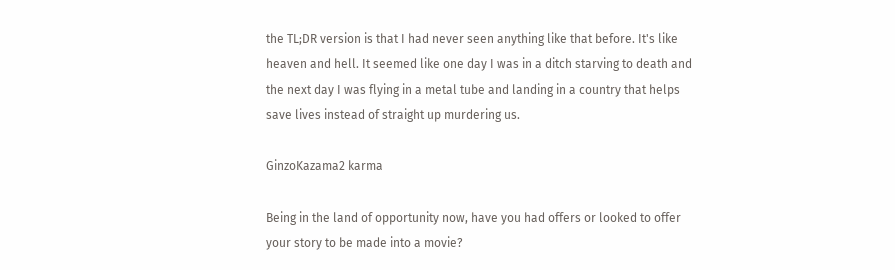the TL;DR version is that I had never seen anything like that before. It's like heaven and hell. It seemed like one day I was in a ditch starving to death and the next day I was flying in a metal tube and landing in a country that helps save lives instead of straight up murdering us.

GinzoKazama2 karma

Being in the land of opportunity now, have you had offers or looked to offer your story to be made into a movie?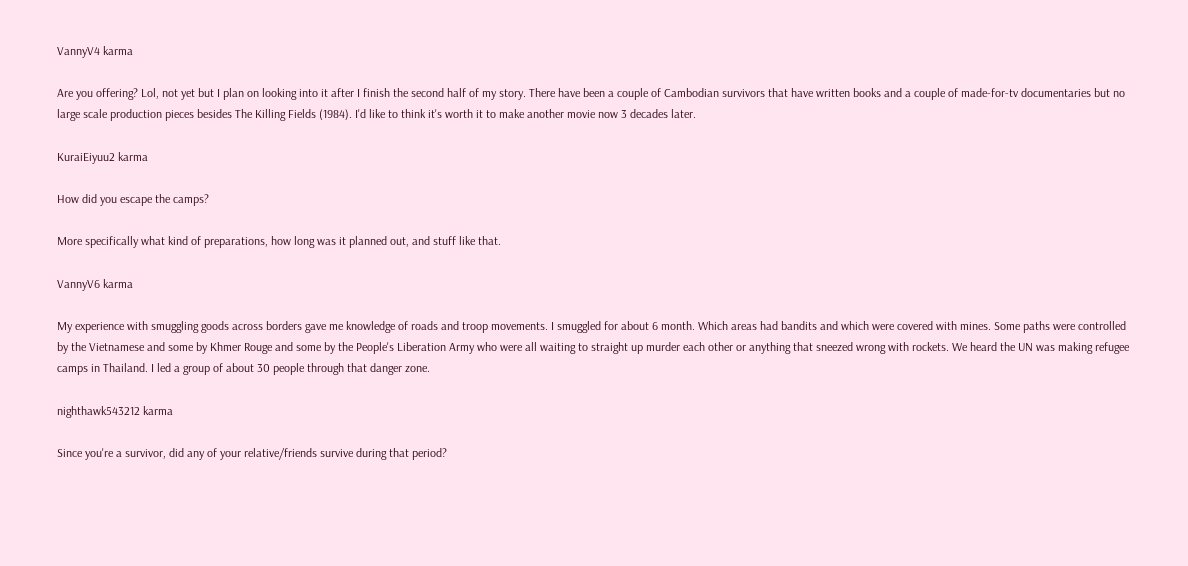VannyV4 karma

Are you offering? Lol, not yet but I plan on looking into it after I finish the second half of my story. There have been a couple of Cambodian survivors that have written books and a couple of made-for-tv documentaries but no large scale production pieces besides The Killing Fields (1984). I'd like to think it's worth it to make another movie now 3 decades later.

KuraiEiyuu2 karma

How did you escape the camps?

More specifically what kind of preparations, how long was it planned out, and stuff like that.

VannyV6 karma

My experience with smuggling goods across borders gave me knowledge of roads and troop movements. I smuggled for about 6 month. Which areas had bandits and which were covered with mines. Some paths were controlled by the Vietnamese and some by Khmer Rouge and some by the People's Liberation Army who were all waiting to straight up murder each other or anything that sneezed wrong with rockets. We heard the UN was making refugee camps in Thailand. I led a group of about 30 people through that danger zone.

nighthawk543212 karma

Since you're a survivor, did any of your relative/friends survive during that period?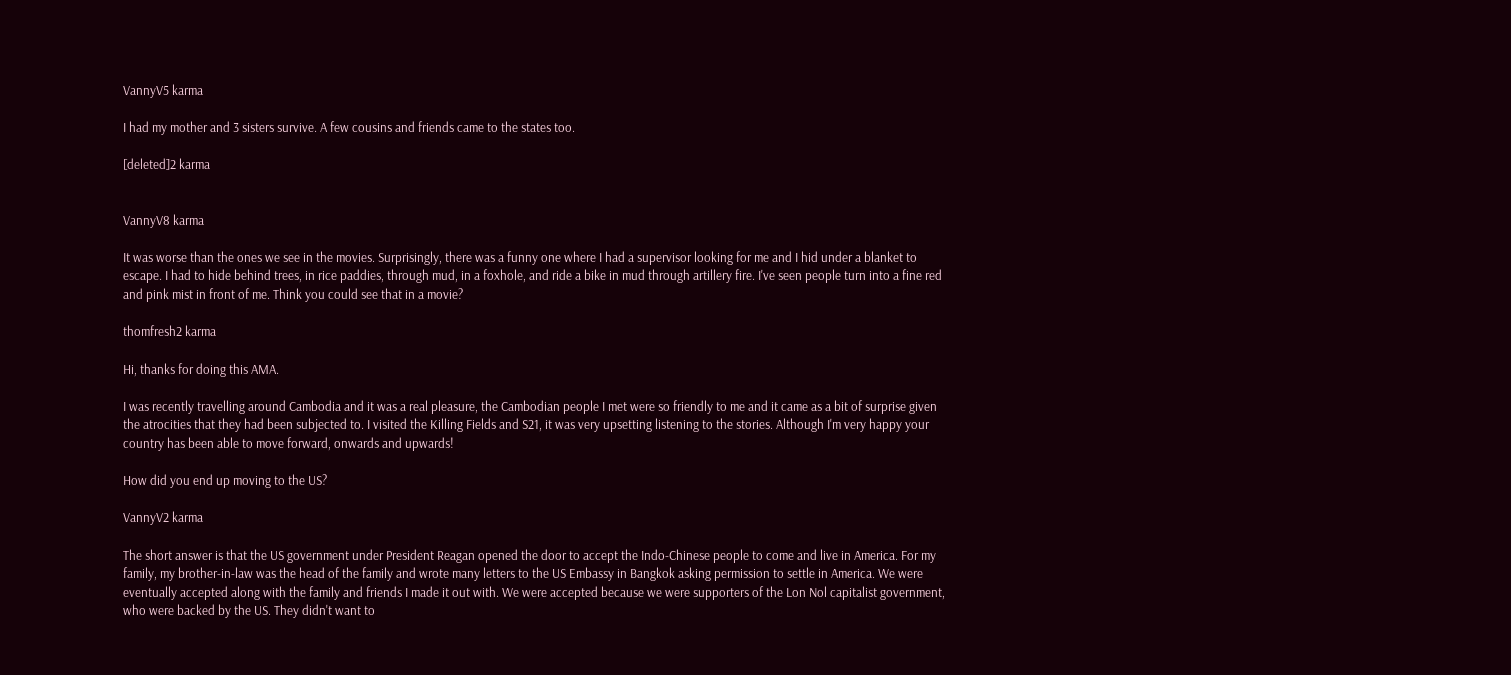VannyV5 karma

I had my mother and 3 sisters survive. A few cousins and friends came to the states too.

[deleted]2 karma


VannyV8 karma

It was worse than the ones we see in the movies. Surprisingly, there was a funny one where I had a supervisor looking for me and I hid under a blanket to escape. I had to hide behind trees, in rice paddies, through mud, in a foxhole, and ride a bike in mud through artillery fire. I've seen people turn into a fine red and pink mist in front of me. Think you could see that in a movie?

thomfresh2 karma

Hi, thanks for doing this AMA.

I was recently travelling around Cambodia and it was a real pleasure, the Cambodian people I met were so friendly to me and it came as a bit of surprise given the atrocities that they had been subjected to. I visited the Killing Fields and S21, it was very upsetting listening to the stories. Although I'm very happy your country has been able to move forward, onwards and upwards!

How did you end up moving to the US?

VannyV2 karma

The short answer is that the US government under President Reagan opened the door to accept the Indo-Chinese people to come and live in America. For my family, my brother-in-law was the head of the family and wrote many letters to the US Embassy in Bangkok asking permission to settle in America. We were eventually accepted along with the family and friends I made it out with. We were accepted because we were supporters of the Lon Nol capitalist government, who were backed by the US. They didn't want to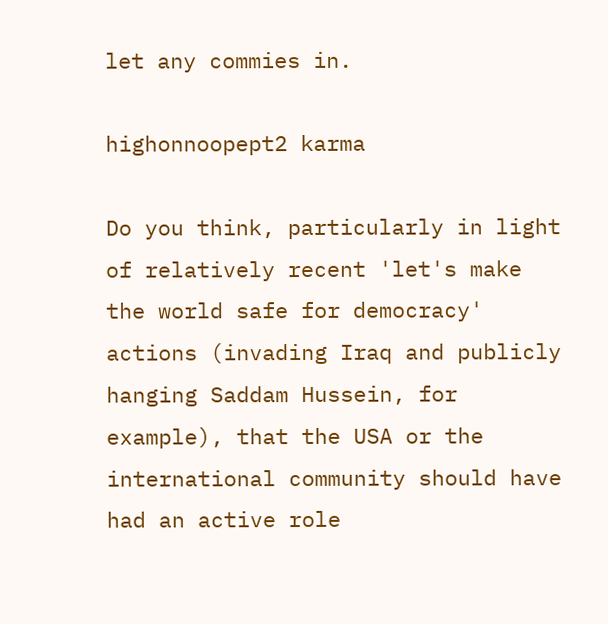let any commies in.

highonnoopept2 karma

Do you think, particularly in light of relatively recent 'let's make the world safe for democracy' actions (invading Iraq and publicly hanging Saddam Hussein, for example), that the USA or the international community should have had an active role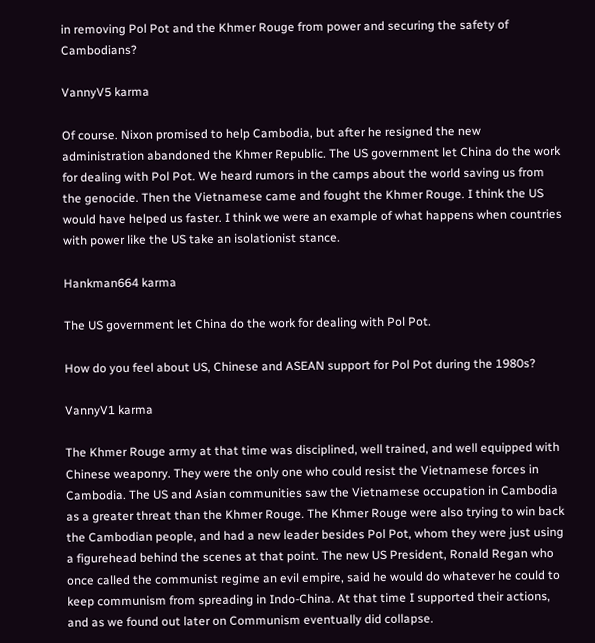in removing Pol Pot and the Khmer Rouge from power and securing the safety of Cambodians?

VannyV5 karma

Of course. Nixon promised to help Cambodia, but after he resigned the new administration abandoned the Khmer Republic. The US government let China do the work for dealing with Pol Pot. We heard rumors in the camps about the world saving us from the genocide. Then the Vietnamese came and fought the Khmer Rouge. I think the US would have helped us faster. I think we were an example of what happens when countries with power like the US take an isolationist stance.

Hankman664 karma

The US government let China do the work for dealing with Pol Pot.

How do you feel about US, Chinese and ASEAN support for Pol Pot during the 1980s?

VannyV1 karma

The Khmer Rouge army at that time was disciplined, well trained, and well equipped with Chinese weaponry. They were the only one who could resist the Vietnamese forces in Cambodia. The US and Asian communities saw the Vietnamese occupation in Cambodia as a greater threat than the Khmer Rouge. The Khmer Rouge were also trying to win back the Cambodian people, and had a new leader besides Pol Pot, whom they were just using a figurehead behind the scenes at that point. The new US President, Ronald Regan who once called the communist regime an evil empire, said he would do whatever he could to keep communism from spreading in Indo-China. At that time I supported their actions, and as we found out later on Communism eventually did collapse.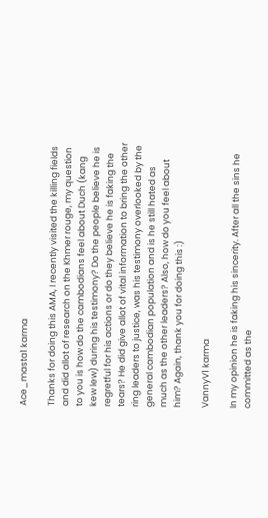Ace_masta1 karma

Thanks for doing this AMA, I recently visited the killing fields and did allot of research on the Khmer rouge, my question to you is how do the cambodians feel about Duch (kang kew lew) during his testimony? Do the people believe he is regretful for his actions or do they believe he is faking the tears? He did give allot of vital information to bring the other ring leaders to justice, was his testimony overlooked by the general cambodian population and is he still hated as much as the other leaders? Also, how do you feel about him? Again, thank you for doing this :)

VannyV1 karma

In my opinion he is faking his sincerity. After all the sins he committed as the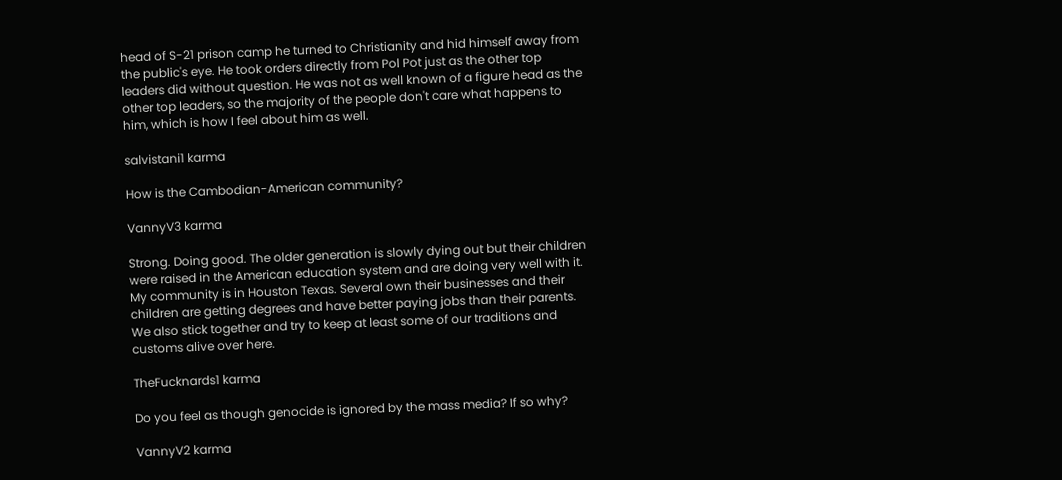head of S-21 prison camp he turned to Christianity and hid himself away from the public's eye. He took orders directly from Pol Pot just as the other top leaders did without question. He was not as well known of a figure head as the other top leaders, so the majority of the people don't care what happens to him, which is how I feel about him as well.

salvistani1 karma

How is the Cambodian-American community?

VannyV3 karma

Strong. Doing good. The older generation is slowly dying out but their children were raised in the American education system and are doing very well with it. My community is in Houston Texas. Several own their businesses and their children are getting degrees and have better paying jobs than their parents. We also stick together and try to keep at least some of our traditions and customs alive over here.

TheFucknards1 karma

Do you feel as though genocide is ignored by the mass media? If so why?

VannyV2 karma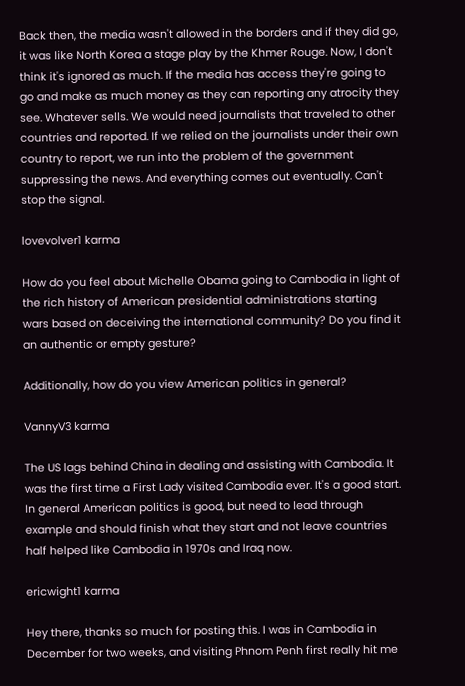Back then, the media wasn't allowed in the borders and if they did go, it was like North Korea a stage play by the Khmer Rouge. Now, I don't think it's ignored as much. If the media has access they're going to go and make as much money as they can reporting any atrocity they see. Whatever sells. We would need journalists that traveled to other countries and reported. If we relied on the journalists under their own country to report, we run into the problem of the government suppressing the news. And everything comes out eventually. Can't stop the signal.

lovevolver1 karma

How do you feel about Michelle Obama going to Cambodia in light of the rich history of American presidential administrations starting wars based on deceiving the international community? Do you find it an authentic or empty gesture?

Additionally, how do you view American politics in general?

VannyV3 karma

The US lags behind China in dealing and assisting with Cambodia. It was the first time a First Lady visited Cambodia ever. It's a good start. In general American politics is good, but need to lead through example and should finish what they start and not leave countries half helped like Cambodia in 1970s and Iraq now.

ericwight1 karma

Hey there, thanks so much for posting this. I was in Cambodia in December for two weeks, and visiting Phnom Penh first really hit me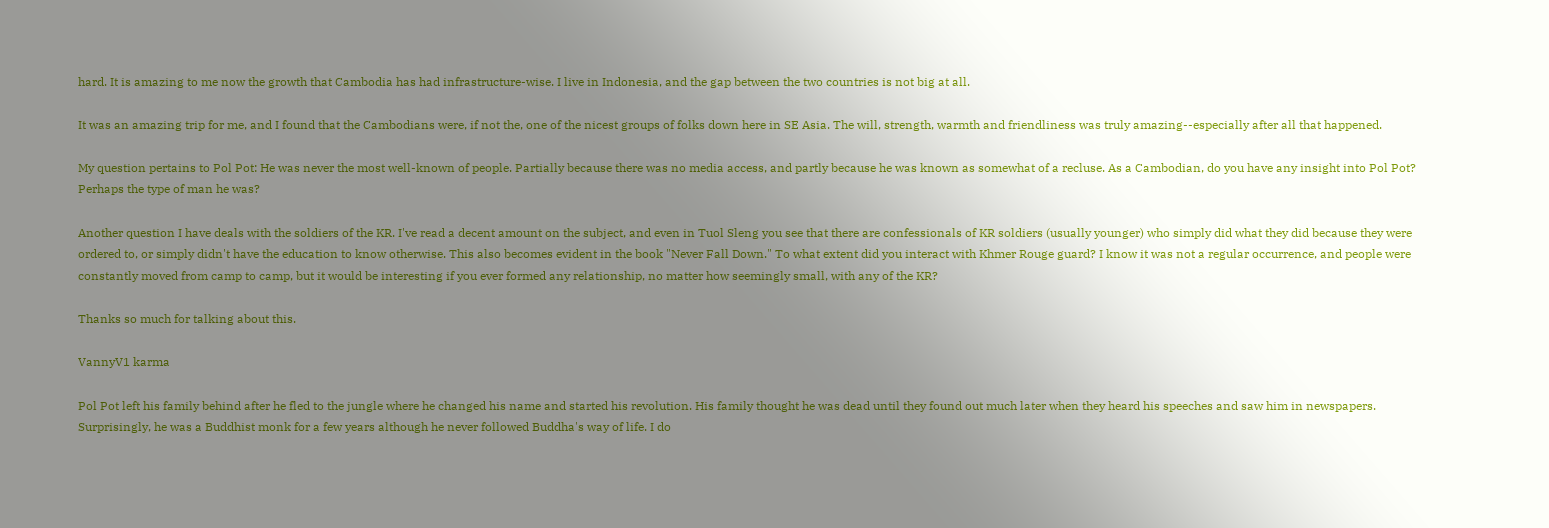hard. It is amazing to me now the growth that Cambodia has had infrastructure-wise. I live in Indonesia, and the gap between the two countries is not big at all.

It was an amazing trip for me, and I found that the Cambodians were, if not the, one of the nicest groups of folks down here in SE Asia. The will, strength, warmth and friendliness was truly amazing--especially after all that happened.

My question pertains to Pol Pot: He was never the most well-known of people. Partially because there was no media access, and partly because he was known as somewhat of a recluse. As a Cambodian, do you have any insight into Pol Pot? Perhaps the type of man he was?

Another question I have deals with the soldiers of the KR. I've read a decent amount on the subject, and even in Tuol Sleng you see that there are confessionals of KR soldiers (usually younger) who simply did what they did because they were ordered to, or simply didn't have the education to know otherwise. This also becomes evident in the book "Never Fall Down." To what extent did you interact with Khmer Rouge guard? I know it was not a regular occurrence, and people were constantly moved from camp to camp, but it would be interesting if you ever formed any relationship, no matter how seemingly small, with any of the KR?

Thanks so much for talking about this.

VannyV1 karma

Pol Pot left his family behind after he fled to the jungle where he changed his name and started his revolution. His family thought he was dead until they found out much later when they heard his speeches and saw him in newspapers. Surprisingly, he was a Buddhist monk for a few years although he never followed Buddha's way of life. I do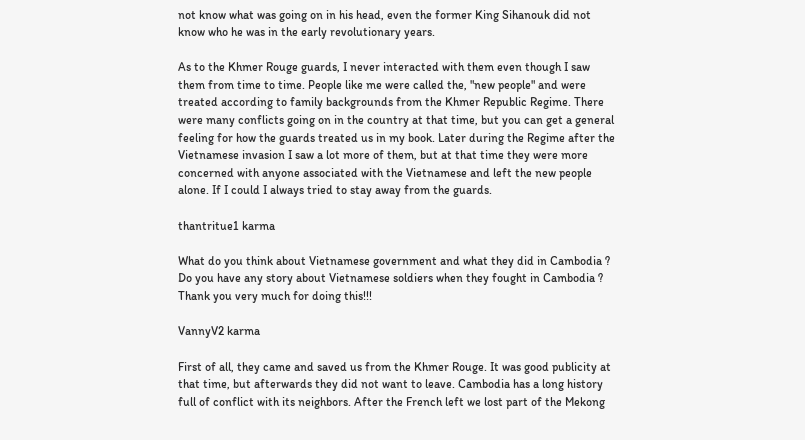not know what was going on in his head, even the former King Sihanouk did not know who he was in the early revolutionary years.

As to the Khmer Rouge guards, I never interacted with them even though I saw them from time to time. People like me were called the, "new people" and were treated according to family backgrounds from the Khmer Republic Regime. There were many conflicts going on in the country at that time, but you can get a general feeling for how the guards treated us in my book. Later during the Regime after the Vietnamese invasion I saw a lot more of them, but at that time they were more concerned with anyone associated with the Vietnamese and left the new people alone. If I could I always tried to stay away from the guards.

thantritue1 karma

What do you think about Vietnamese government and what they did in Cambodia ? Do you have any story about Vietnamese soldiers when they fought in Cambodia ? Thank you very much for doing this!!!

VannyV2 karma

First of all, they came and saved us from the Khmer Rouge. It was good publicity at that time, but afterwards they did not want to leave. Cambodia has a long history full of conflict with its neighbors. After the French left we lost part of the Mekong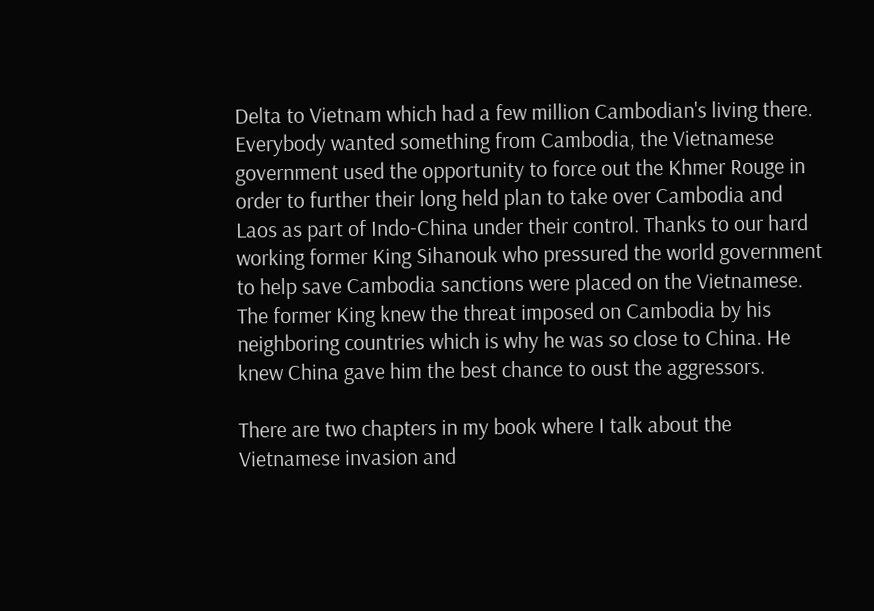Delta to Vietnam which had a few million Cambodian's living there. Everybody wanted something from Cambodia, the Vietnamese government used the opportunity to force out the Khmer Rouge in order to further their long held plan to take over Cambodia and Laos as part of Indo-China under their control. Thanks to our hard working former King Sihanouk who pressured the world government to help save Cambodia sanctions were placed on the Vietnamese. The former King knew the threat imposed on Cambodia by his neighboring countries which is why he was so close to China. He knew China gave him the best chance to oust the aggressors.

There are two chapters in my book where I talk about the Vietnamese invasion and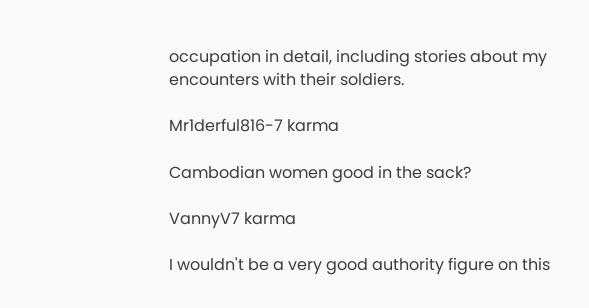occupation in detail, including stories about my encounters with their soldiers.

Mr1derful816-7 karma

Cambodian women good in the sack?

VannyV7 karma

I wouldn't be a very good authority figure on this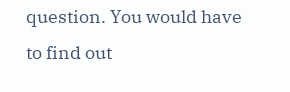question. You would have to find out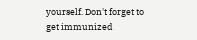yourself. Don't forget to get immunized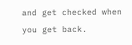and get checked when you get back.